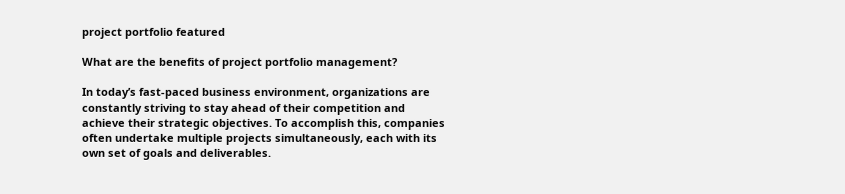project portfolio featured

What are the benefits of project portfolio management?

In today’s fast-paced business environment, organizations are constantly striving to stay ahead of their competition and achieve their strategic objectives. To accomplish this, companies often undertake multiple projects simultaneously, each with its own set of goals and deliverables.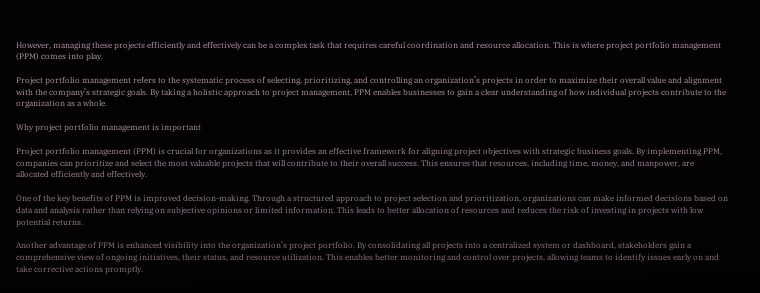However, managing these projects efficiently and effectively can be a complex task that requires careful coordination and resource allocation. This is where project portfolio management (PPM) comes into play.

Project portfolio management refers to the systematic process of selecting, prioritizing, and controlling an organization’s projects in order to maximize their overall value and alignment with the company’s strategic goals. By taking a holistic approach to project management, PPM enables businesses to gain a clear understanding of how individual projects contribute to the organization as a whole.

Why project portfolio management is important

Project portfolio management (PPM) is crucial for organizations as it provides an effective framework for aligning project objectives with strategic business goals. By implementing PPM, companies can prioritize and select the most valuable projects that will contribute to their overall success. This ensures that resources, including time, money, and manpower, are allocated efficiently and effectively.

One of the key benefits of PPM is improved decision-making. Through a structured approach to project selection and prioritization, organizations can make informed decisions based on data and analysis rather than relying on subjective opinions or limited information. This leads to better allocation of resources and reduces the risk of investing in projects with low potential returns.

Another advantage of PPM is enhanced visibility into the organization’s project portfolio. By consolidating all projects into a centralized system or dashboard, stakeholders gain a comprehensive view of ongoing initiatives, their status, and resource utilization. This enables better monitoring and control over projects, allowing teams to identify issues early on and take corrective actions promptly.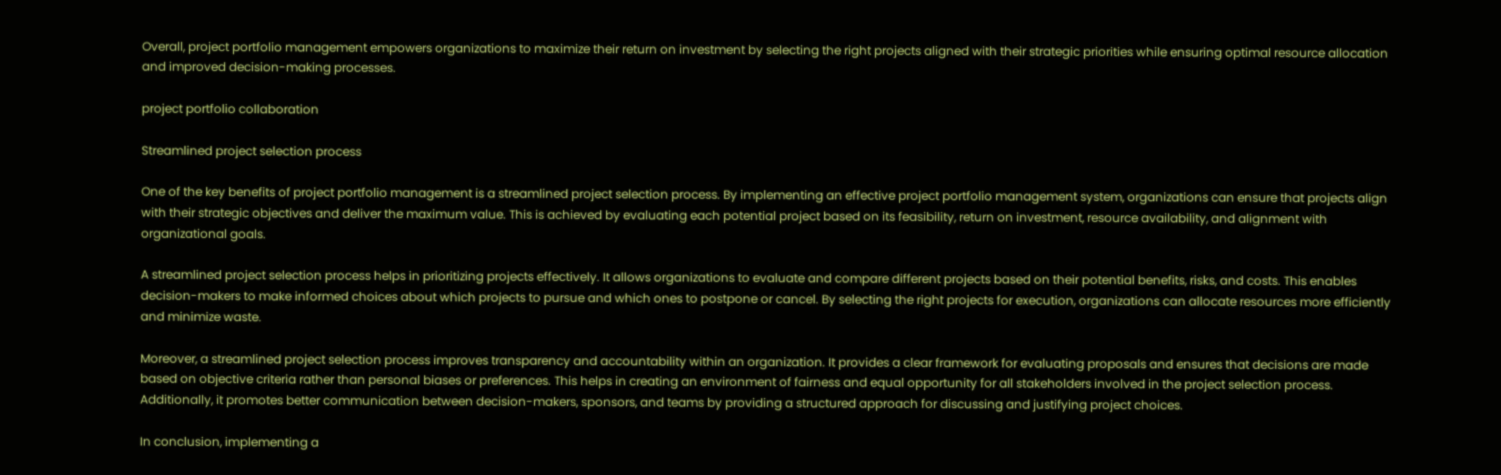Overall, project portfolio management empowers organizations to maximize their return on investment by selecting the right projects aligned with their strategic priorities while ensuring optimal resource allocation and improved decision-making processes.

project portfolio collaboration

Streamlined project selection process

One of the key benefits of project portfolio management is a streamlined project selection process. By implementing an effective project portfolio management system, organizations can ensure that projects align with their strategic objectives and deliver the maximum value. This is achieved by evaluating each potential project based on its feasibility, return on investment, resource availability, and alignment with organizational goals.

A streamlined project selection process helps in prioritizing projects effectively. It allows organizations to evaluate and compare different projects based on their potential benefits, risks, and costs. This enables decision-makers to make informed choices about which projects to pursue and which ones to postpone or cancel. By selecting the right projects for execution, organizations can allocate resources more efficiently and minimize waste.

Moreover, a streamlined project selection process improves transparency and accountability within an organization. It provides a clear framework for evaluating proposals and ensures that decisions are made based on objective criteria rather than personal biases or preferences. This helps in creating an environment of fairness and equal opportunity for all stakeholders involved in the project selection process. Additionally, it promotes better communication between decision-makers, sponsors, and teams by providing a structured approach for discussing and justifying project choices.

In conclusion, implementing a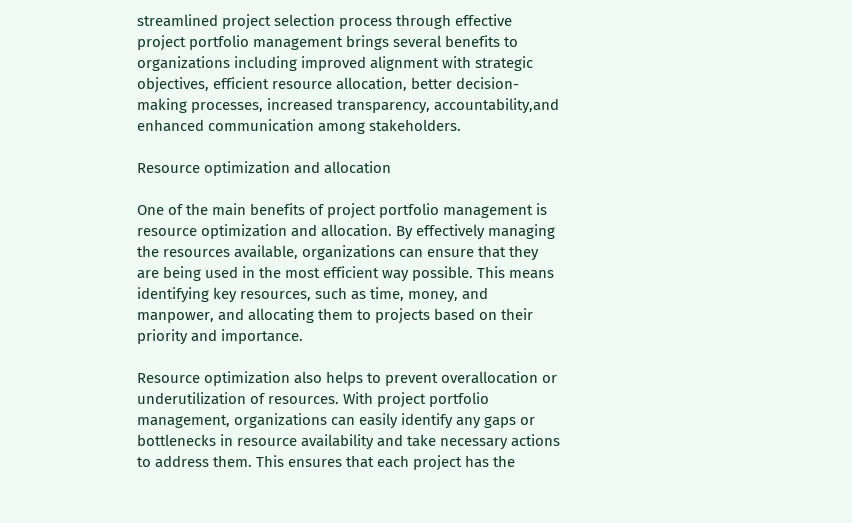streamlined project selection process through effective project portfolio management brings several benefits to organizations including improved alignment with strategic objectives, efficient resource allocation, better decision-making processes, increased transparency, accountability,and enhanced communication among stakeholders.

Resource optimization and allocation

One of the main benefits of project portfolio management is resource optimization and allocation. By effectively managing the resources available, organizations can ensure that they are being used in the most efficient way possible. This means identifying key resources, such as time, money, and manpower, and allocating them to projects based on their priority and importance.

Resource optimization also helps to prevent overallocation or underutilization of resources. With project portfolio management, organizations can easily identify any gaps or bottlenecks in resource availability and take necessary actions to address them. This ensures that each project has the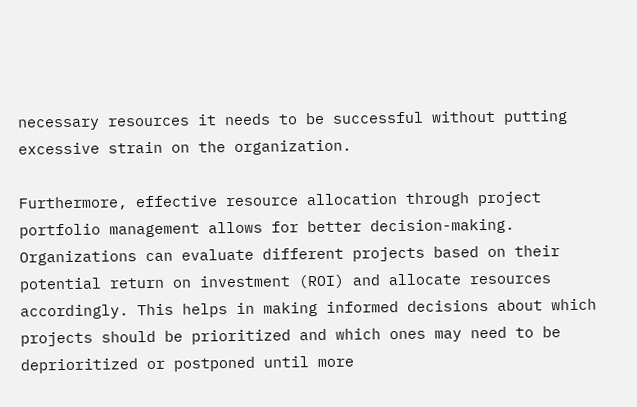necessary resources it needs to be successful without putting excessive strain on the organization.

Furthermore, effective resource allocation through project portfolio management allows for better decision-making. Organizations can evaluate different projects based on their potential return on investment (ROI) and allocate resources accordingly. This helps in making informed decisions about which projects should be prioritized and which ones may need to be deprioritized or postponed until more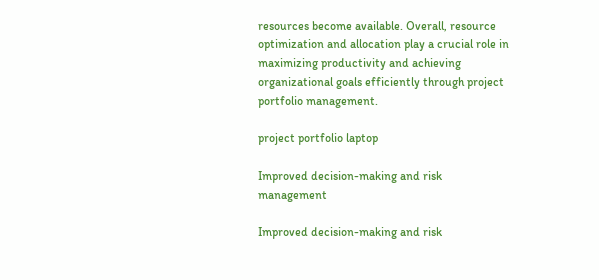resources become available. Overall, resource optimization and allocation play a crucial role in maximizing productivity and achieving organizational goals efficiently through project portfolio management.

project portfolio laptop

Improved decision-making and risk management

Improved decision-making and risk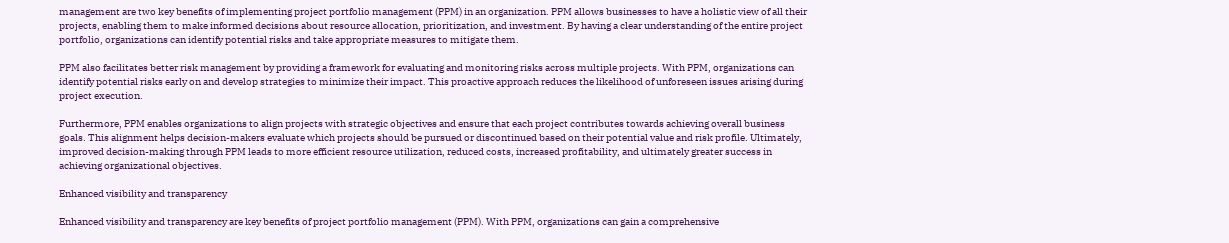management are two key benefits of implementing project portfolio management (PPM) in an organization. PPM allows businesses to have a holistic view of all their projects, enabling them to make informed decisions about resource allocation, prioritization, and investment. By having a clear understanding of the entire project portfolio, organizations can identify potential risks and take appropriate measures to mitigate them.

PPM also facilitates better risk management by providing a framework for evaluating and monitoring risks across multiple projects. With PPM, organizations can identify potential risks early on and develop strategies to minimize their impact. This proactive approach reduces the likelihood of unforeseen issues arising during project execution.

Furthermore, PPM enables organizations to align projects with strategic objectives and ensure that each project contributes towards achieving overall business goals. This alignment helps decision-makers evaluate which projects should be pursued or discontinued based on their potential value and risk profile. Ultimately, improved decision-making through PPM leads to more efficient resource utilization, reduced costs, increased profitability, and ultimately greater success in achieving organizational objectives.

Enhanced visibility and transparency

Enhanced visibility and transparency are key benefits of project portfolio management (PPM). With PPM, organizations can gain a comprehensive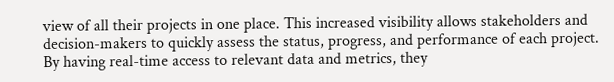view of all their projects in one place. This increased visibility allows stakeholders and decision-makers to quickly assess the status, progress, and performance of each project. By having real-time access to relevant data and metrics, they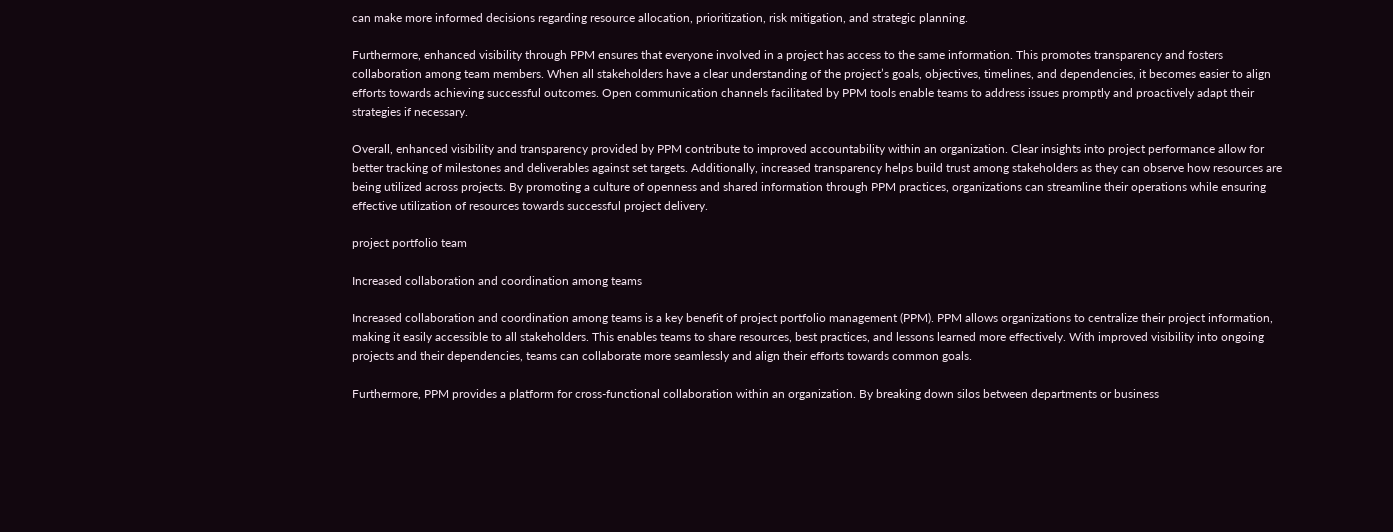can make more informed decisions regarding resource allocation, prioritization, risk mitigation, and strategic planning.

Furthermore, enhanced visibility through PPM ensures that everyone involved in a project has access to the same information. This promotes transparency and fosters collaboration among team members. When all stakeholders have a clear understanding of the project’s goals, objectives, timelines, and dependencies, it becomes easier to align efforts towards achieving successful outcomes. Open communication channels facilitated by PPM tools enable teams to address issues promptly and proactively adapt their strategies if necessary.

Overall, enhanced visibility and transparency provided by PPM contribute to improved accountability within an organization. Clear insights into project performance allow for better tracking of milestones and deliverables against set targets. Additionally, increased transparency helps build trust among stakeholders as they can observe how resources are being utilized across projects. By promoting a culture of openness and shared information through PPM practices, organizations can streamline their operations while ensuring effective utilization of resources towards successful project delivery.

project portfolio team

Increased collaboration and coordination among teams

Increased collaboration and coordination among teams is a key benefit of project portfolio management (PPM). PPM allows organizations to centralize their project information, making it easily accessible to all stakeholders. This enables teams to share resources, best practices, and lessons learned more effectively. With improved visibility into ongoing projects and their dependencies, teams can collaborate more seamlessly and align their efforts towards common goals.

Furthermore, PPM provides a platform for cross-functional collaboration within an organization. By breaking down silos between departments or business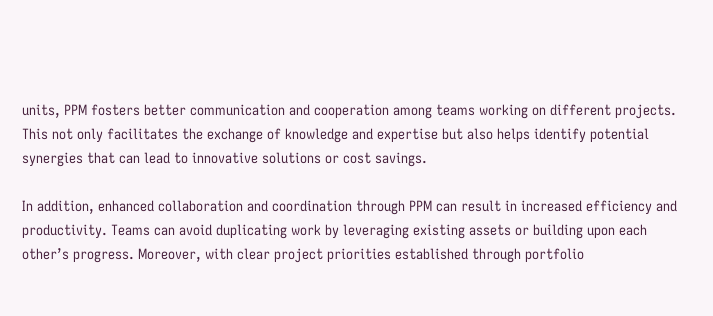units, PPM fosters better communication and cooperation among teams working on different projects. This not only facilitates the exchange of knowledge and expertise but also helps identify potential synergies that can lead to innovative solutions or cost savings.

In addition, enhanced collaboration and coordination through PPM can result in increased efficiency and productivity. Teams can avoid duplicating work by leveraging existing assets or building upon each other’s progress. Moreover, with clear project priorities established through portfolio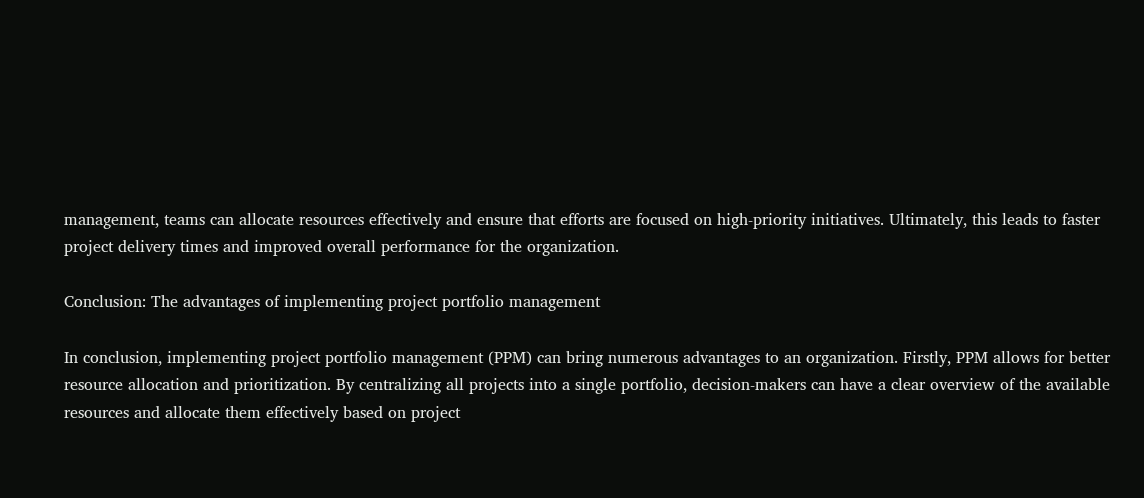management, teams can allocate resources effectively and ensure that efforts are focused on high-priority initiatives. Ultimately, this leads to faster project delivery times and improved overall performance for the organization.

Conclusion: The advantages of implementing project portfolio management

In conclusion, implementing project portfolio management (PPM) can bring numerous advantages to an organization. Firstly, PPM allows for better resource allocation and prioritization. By centralizing all projects into a single portfolio, decision-makers can have a clear overview of the available resources and allocate them effectively based on project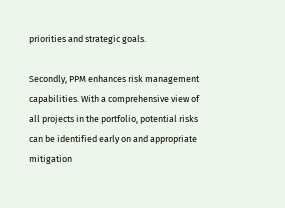priorities and strategic goals.

Secondly, PPM enhances risk management capabilities. With a comprehensive view of all projects in the portfolio, potential risks can be identified early on and appropriate mitigation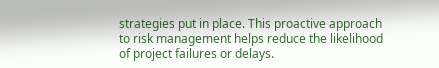strategies put in place. This proactive approach to risk management helps reduce the likelihood of project failures or delays.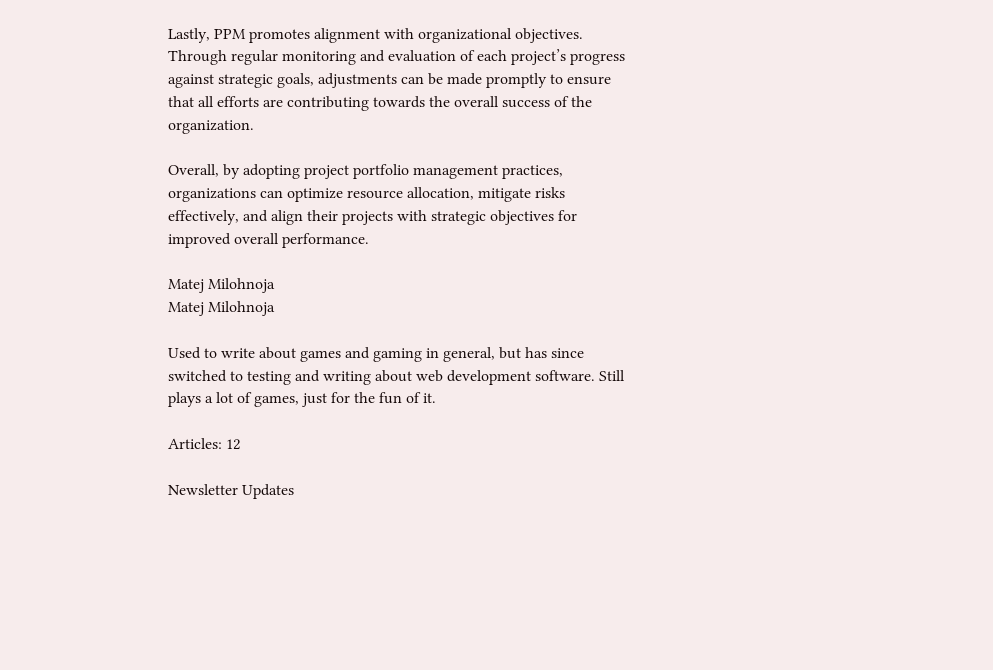Lastly, PPM promotes alignment with organizational objectives. Through regular monitoring and evaluation of each project’s progress against strategic goals, adjustments can be made promptly to ensure that all efforts are contributing towards the overall success of the organization.

Overall, by adopting project portfolio management practices, organizations can optimize resource allocation, mitigate risks effectively, and align their projects with strategic objectives for improved overall performance.

Matej Milohnoja
Matej Milohnoja

Used to write about games and gaming in general, but has since switched to testing and writing about web development software. Still plays a lot of games, just for the fun of it.

Articles: 12

Newsletter Updates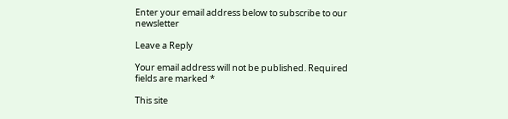Enter your email address below to subscribe to our newsletter

Leave a Reply

Your email address will not be published. Required fields are marked *

This site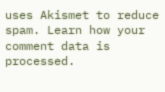uses Akismet to reduce spam. Learn how your comment data is processed.